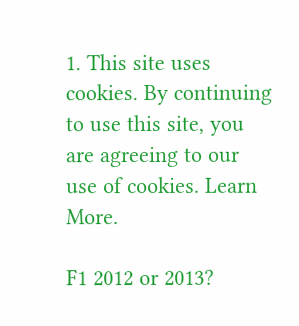1. This site uses cookies. By continuing to use this site, you are agreeing to our use of cookies. Learn More.

F1 2012 or 2013?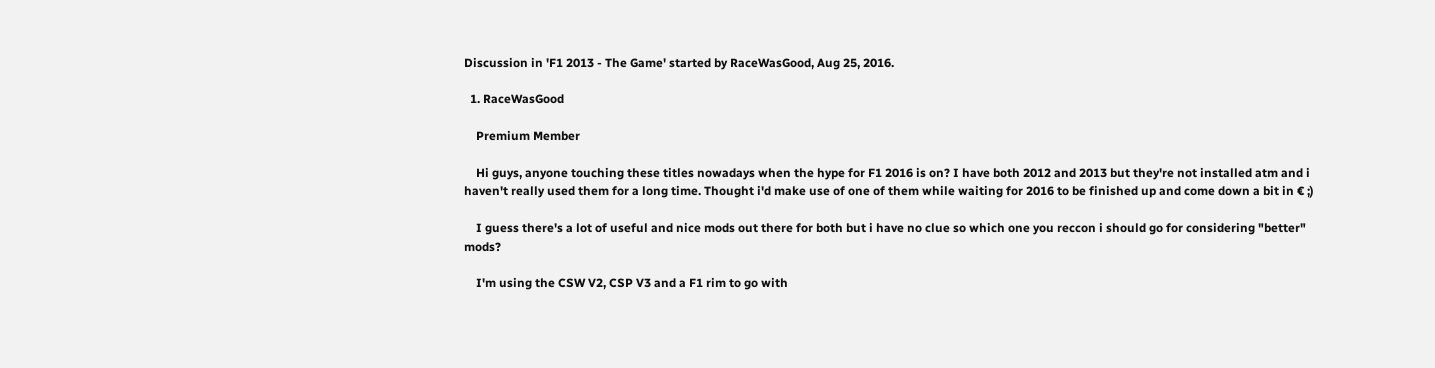Discussion in 'F1 2013 - The Game' started by RaceWasGood, Aug 25, 2016.

  1. RaceWasGood

    Premium Member

    Hi guys, anyone touching these titles nowadays when the hype for F1 2016 is on? I have both 2012 and 2013 but they're not installed atm and i haven't really used them for a long time. Thought i'd make use of one of them while waiting for 2016 to be finished up and come down a bit in € ;)

    I guess there's a lot of useful and nice mods out there for both but i have no clue so which one you reccon i should go for considering "better" mods?

    I'm using the CSW V2, CSP V3 and a F1 rim to go with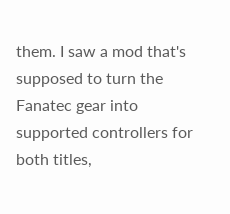them. I saw a mod that's supposed to turn the Fanatec gear into supported controllers for both titles,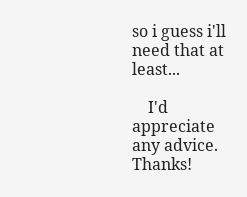so i guess i'll need that at least...

    I'd appreciate any advice. Thanks!